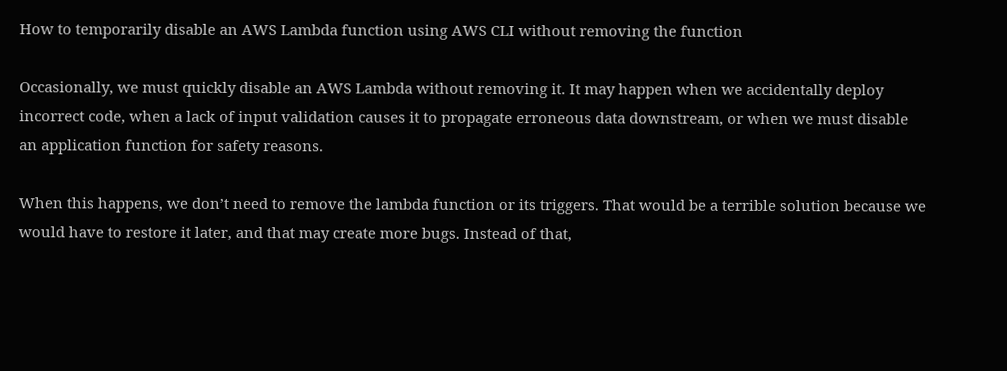How to temporarily disable an AWS Lambda function using AWS CLI without removing the function

Occasionally, we must quickly disable an AWS Lambda without removing it. It may happen when we accidentally deploy incorrect code, when a lack of input validation causes it to propagate erroneous data downstream, or when we must disable an application function for safety reasons.

When this happens, we don’t need to remove the lambda function or its triggers. That would be a terrible solution because we would have to restore it later, and that may create more bugs. Instead of that,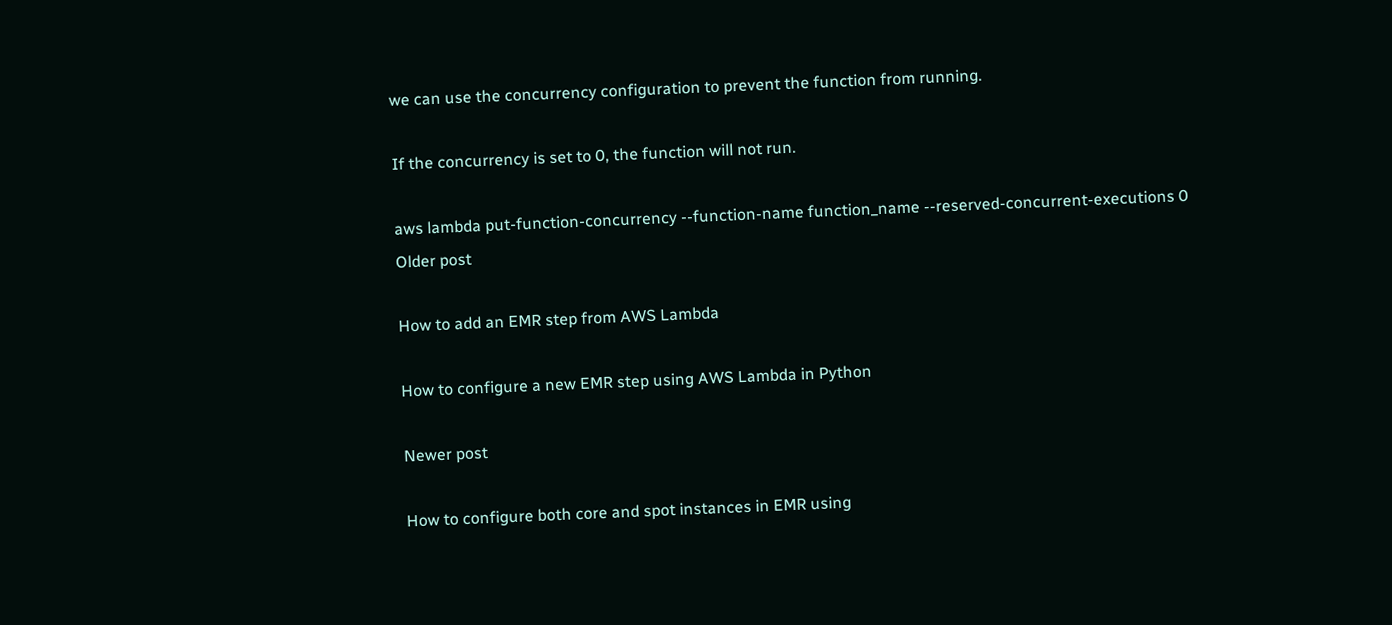we can use the concurrency configuration to prevent the function from running.

If the concurrency is set to 0, the function will not run.

aws lambda put-function-concurrency --function-name function_name --reserved-concurrent-executions 0
Older post

How to add an EMR step from AWS Lambda

How to configure a new EMR step using AWS Lambda in Python

Newer post

How to configure both core and spot instances in EMR using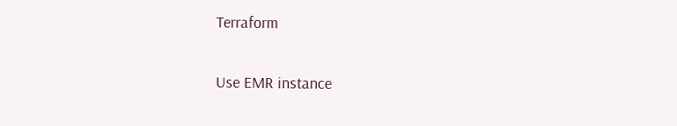Terraform

Use EMR instance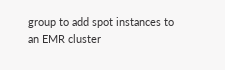group to add spot instances to an EMR cluster